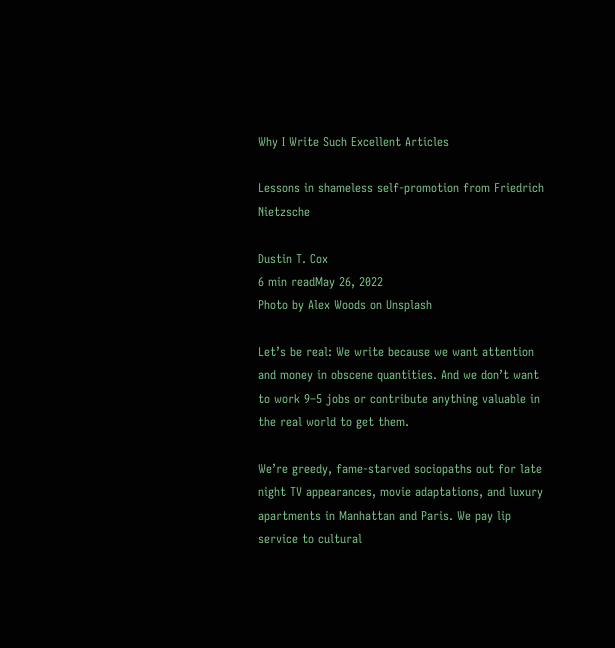Why I Write Such Excellent Articles

Lessons in shameless self-promotion from Friedrich Nietzsche

Dustin T. Cox
6 min readMay 26, 2022
Photo by Alex Woods on Unsplash

Let’s be real: We write because we want attention and money in obscene quantities. And we don’t want to work 9–5 jobs or contribute anything valuable in the real world to get them.

We’re greedy, fame-starved sociopaths out for late night TV appearances, movie adaptations, and luxury apartments in Manhattan and Paris. We pay lip service to cultural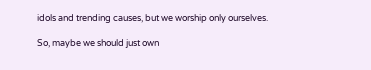idols and trending causes, but we worship only ourselves.

So, maybe we should just own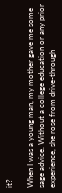it?

When I was a young man, my mother gave me some sage advice. Without a college education or any prior experience, she rose from drive-through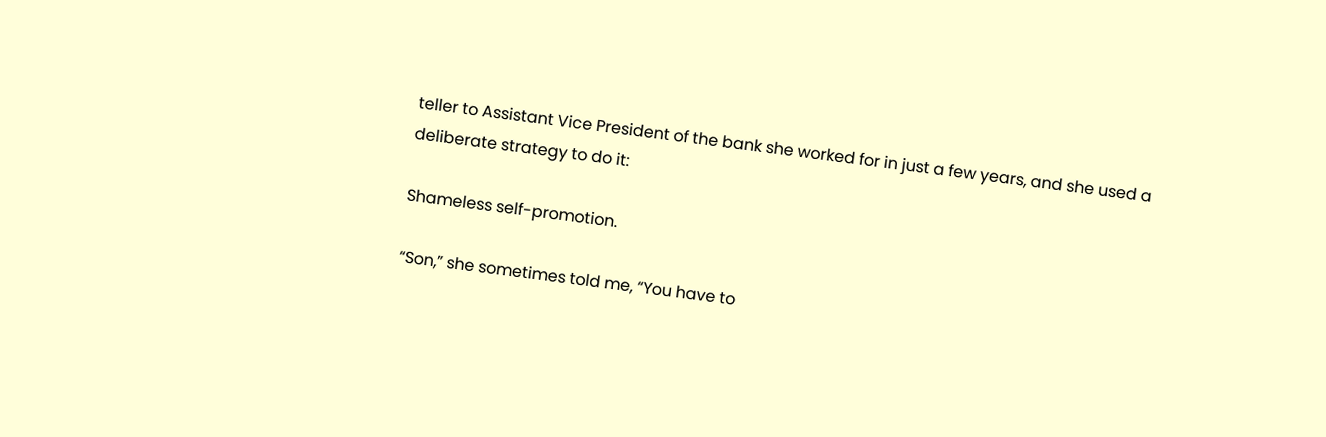teller to Assistant Vice President of the bank she worked for in just a few years, and she used a deliberate strategy to do it:

Shameless self-promotion.

“Son,” she sometimes told me, “You have to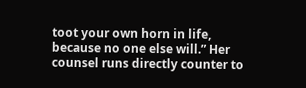toot your own horn in life, because no one else will.” Her counsel runs directly counter to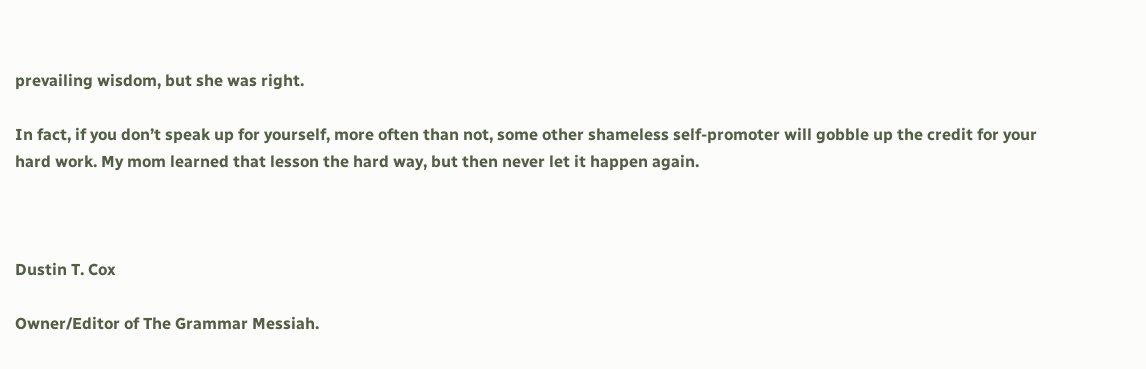prevailing wisdom, but she was right.

In fact, if you don’t speak up for yourself, more often than not, some other shameless self-promoter will gobble up the credit for your hard work. My mom learned that lesson the hard way, but then never let it happen again.



Dustin T. Cox

Owner/Editor of The Grammar Messiah.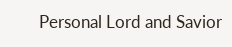Personal Lord and Savior